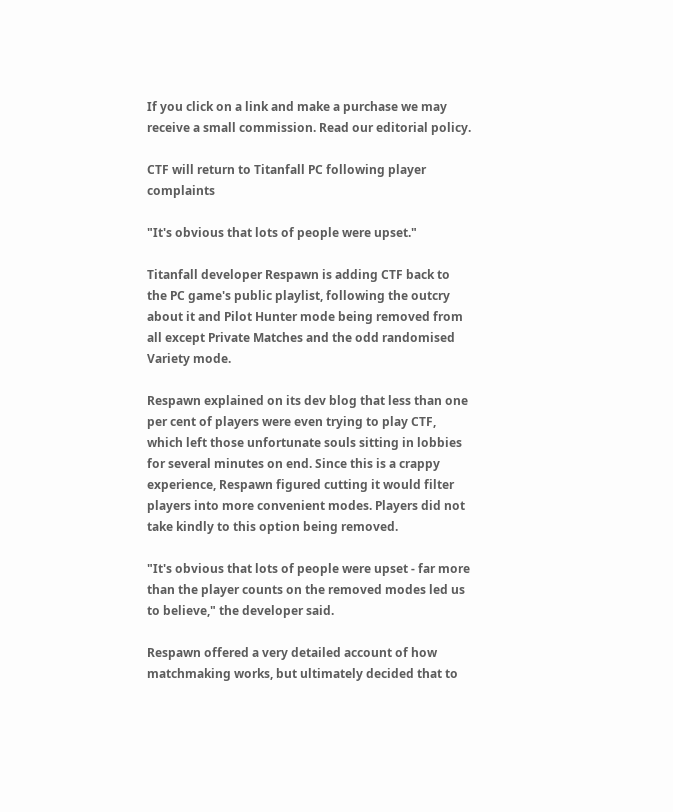If you click on a link and make a purchase we may receive a small commission. Read our editorial policy.

CTF will return to Titanfall PC following player complaints

"It's obvious that lots of people were upset."

Titanfall developer Respawn is adding CTF back to the PC game's public playlist, following the outcry about it and Pilot Hunter mode being removed from all except Private Matches and the odd randomised Variety mode.

Respawn explained on its dev blog that less than one per cent of players were even trying to play CTF, which left those unfortunate souls sitting in lobbies for several minutes on end. Since this is a crappy experience, Respawn figured cutting it would filter players into more convenient modes. Players did not take kindly to this option being removed.

"It's obvious that lots of people were upset - far more than the player counts on the removed modes led us to believe," the developer said.

Respawn offered a very detailed account of how matchmaking works, but ultimately decided that to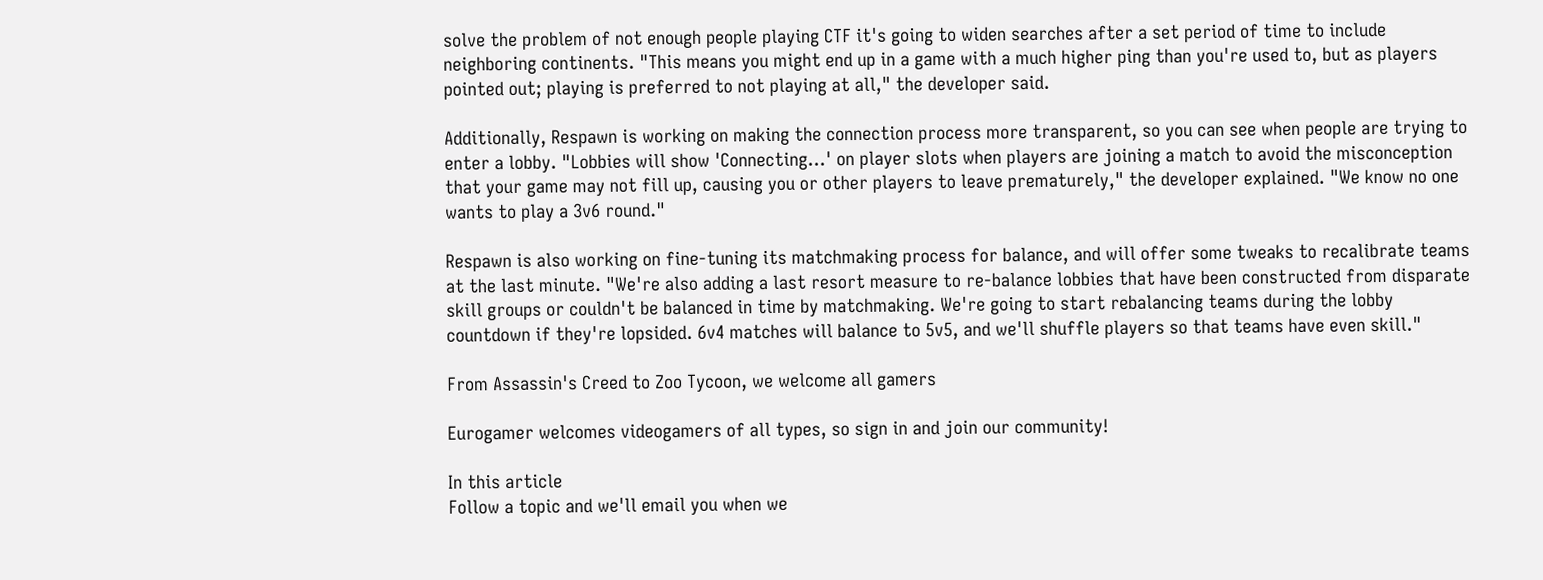solve the problem of not enough people playing CTF it's going to widen searches after a set period of time to include neighboring continents. "This means you might end up in a game with a much higher ping than you're used to, but as players pointed out; playing is preferred to not playing at all," the developer said.

Additionally, Respawn is working on making the connection process more transparent, so you can see when people are trying to enter a lobby. "Lobbies will show 'Connecting...' on player slots when players are joining a match to avoid the misconception that your game may not fill up, causing you or other players to leave prematurely," the developer explained. "We know no one wants to play a 3v6 round."

Respawn is also working on fine-tuning its matchmaking process for balance, and will offer some tweaks to recalibrate teams at the last minute. "We're also adding a last resort measure to re-balance lobbies that have been constructed from disparate skill groups or couldn't be balanced in time by matchmaking. We're going to start rebalancing teams during the lobby countdown if they're lopsided. 6v4 matches will balance to 5v5, and we'll shuffle players so that teams have even skill."

From Assassin's Creed to Zoo Tycoon, we welcome all gamers

Eurogamer welcomes videogamers of all types, so sign in and join our community!

In this article
Follow a topic and we'll email you when we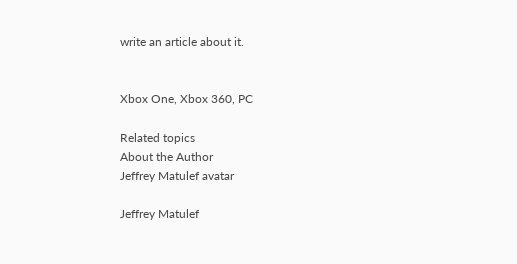write an article about it.


Xbox One, Xbox 360, PC

Related topics
About the Author
Jeffrey Matulef avatar

Jeffrey Matulef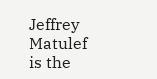Jeffrey Matulef is the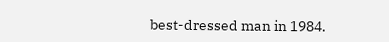best-dressed man in 1984.